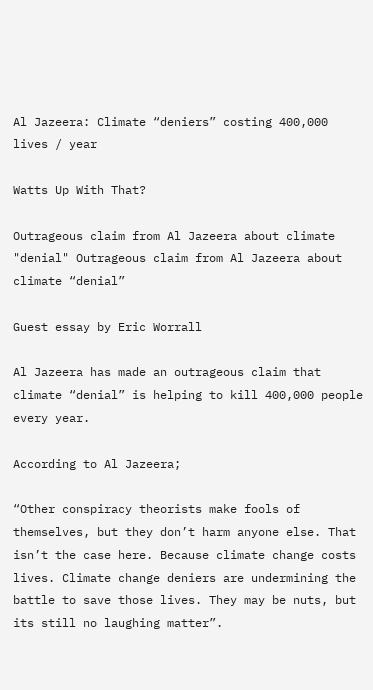Al Jazeera: Climate “deniers” costing 400,000 lives / year

Watts Up With That?

Outrageous claim from Al Jazeera about climate "denial" Outrageous claim from Al Jazeera about climate “denial”

Guest essay by Eric Worrall

Al Jazeera has made an outrageous claim that climate “denial” is helping to kill 400,000 people every year.

According to Al Jazeera;

“Other conspiracy theorists make fools of themselves, but they don’t harm anyone else. That isn’t the case here. Because climate change costs lives. Climate change deniers are undermining the battle to save those lives. They may be nuts, but its still no laughing matter”.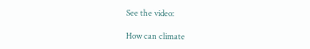See the video:

How can climate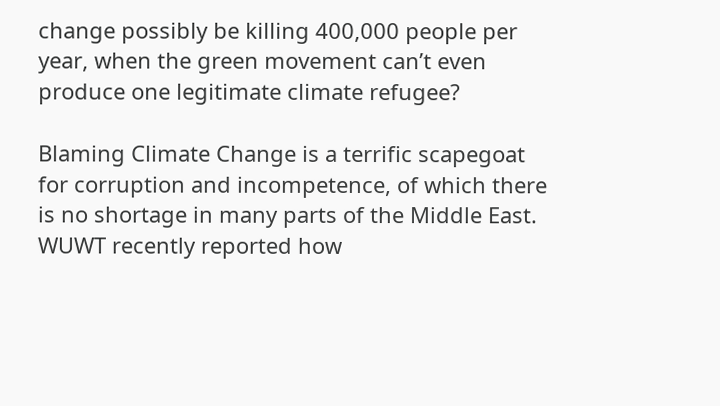change possibly be killing 400,000 people per year, when the green movement can’t even produce one legitimate climate refugee?

Blaming Climate Change is a terrific scapegoat for corruption and incompetence, of which there is no shortage in many parts of the Middle East. WUWT recently reported how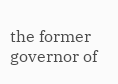the former governor of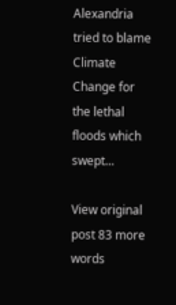Alexandria tried to blame Climate Change for the lethal floods which swept…

View original post 83 more words